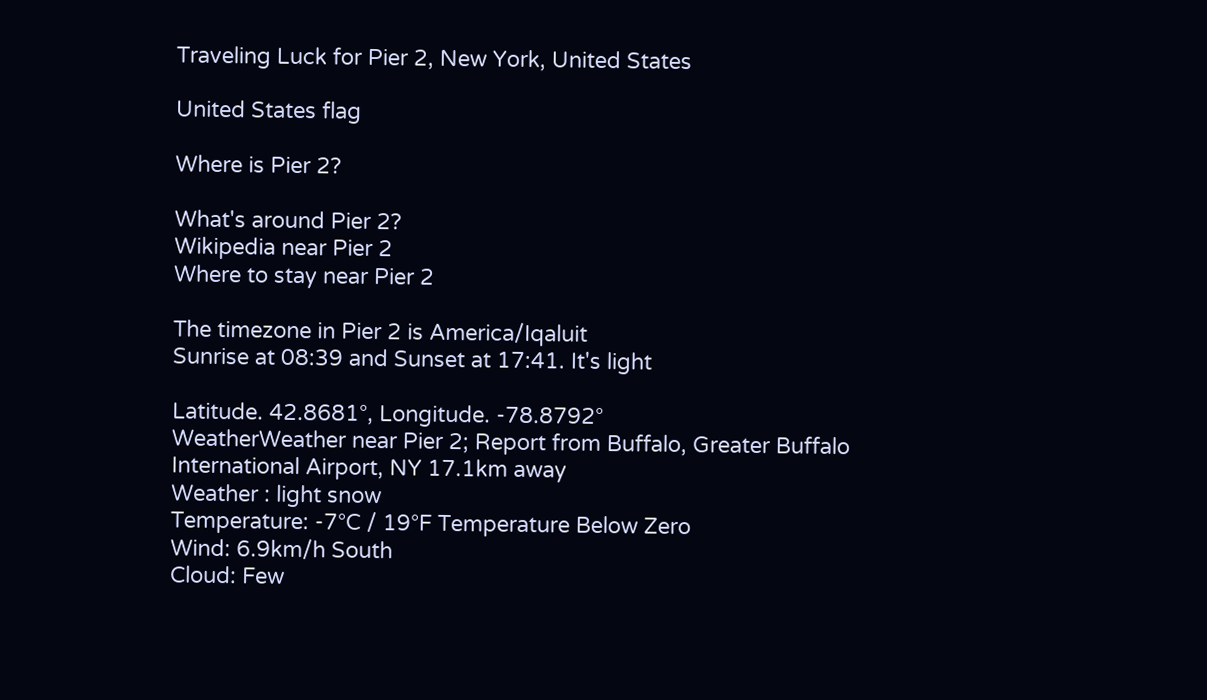Traveling Luck for Pier 2, New York, United States

United States flag

Where is Pier 2?

What's around Pier 2?
Wikipedia near Pier 2
Where to stay near Pier 2

The timezone in Pier 2 is America/Iqaluit
Sunrise at 08:39 and Sunset at 17:41. It's light

Latitude. 42.8681°, Longitude. -78.8792°
WeatherWeather near Pier 2; Report from Buffalo, Greater Buffalo International Airport, NY 17.1km away
Weather : light snow
Temperature: -7°C / 19°F Temperature Below Zero
Wind: 6.9km/h South
Cloud: Few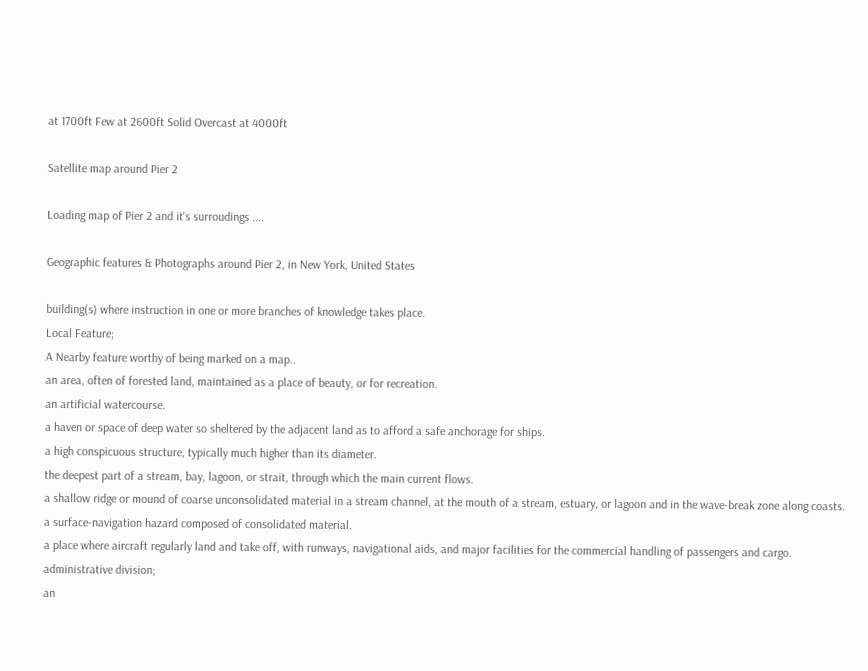at 1700ft Few at 2600ft Solid Overcast at 4000ft

Satellite map around Pier 2

Loading map of Pier 2 and it's surroudings ....

Geographic features & Photographs around Pier 2, in New York, United States

building(s) where instruction in one or more branches of knowledge takes place.
Local Feature;
A Nearby feature worthy of being marked on a map..
an area, often of forested land, maintained as a place of beauty, or for recreation.
an artificial watercourse.
a haven or space of deep water so sheltered by the adjacent land as to afford a safe anchorage for ships.
a high conspicuous structure, typically much higher than its diameter.
the deepest part of a stream, bay, lagoon, or strait, through which the main current flows.
a shallow ridge or mound of coarse unconsolidated material in a stream channel, at the mouth of a stream, estuary, or lagoon and in the wave-break zone along coasts.
a surface-navigation hazard composed of consolidated material.
a place where aircraft regularly land and take off, with runways, navigational aids, and major facilities for the commercial handling of passengers and cargo.
administrative division;
an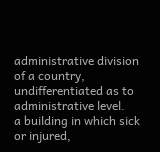administrative division of a country, undifferentiated as to administrative level.
a building in which sick or injured,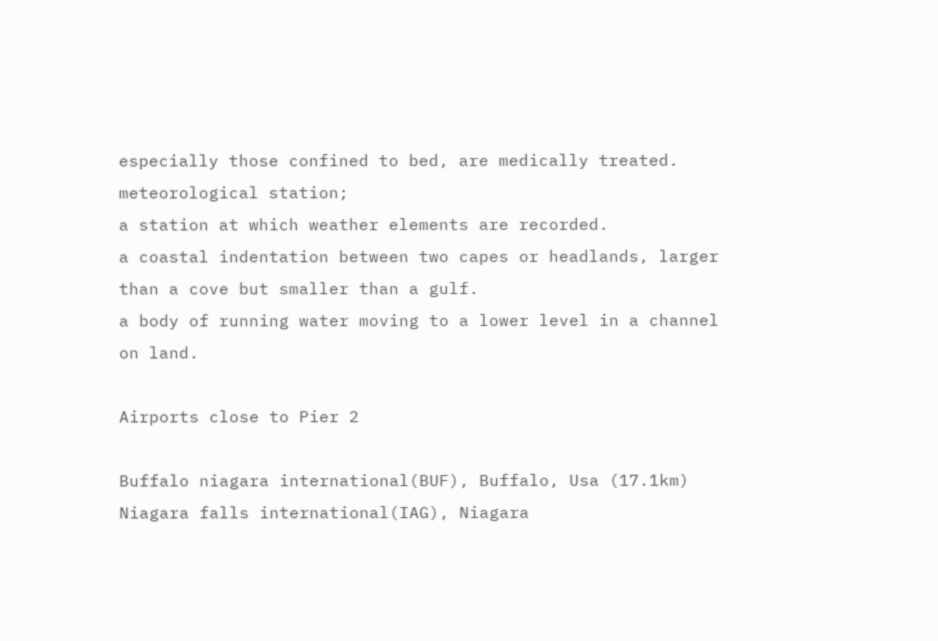especially those confined to bed, are medically treated.
meteorological station;
a station at which weather elements are recorded.
a coastal indentation between two capes or headlands, larger than a cove but smaller than a gulf.
a body of running water moving to a lower level in a channel on land.

Airports close to Pier 2

Buffalo niagara international(BUF), Buffalo, Usa (17.1km)
Niagara falls international(IAG), Niagara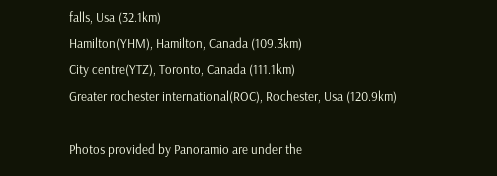falls, Usa (32.1km)
Hamilton(YHM), Hamilton, Canada (109.3km)
City centre(YTZ), Toronto, Canada (111.1km)
Greater rochester international(ROC), Rochester, Usa (120.9km)

Photos provided by Panoramio are under the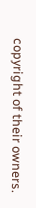copyright of their owners.